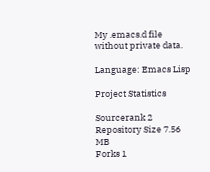My .emacs.d file without private data.

Language: Emacs Lisp

Project Statistics

Sourcerank 2
Repository Size 7.56 MB
Forks 1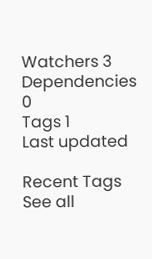Watchers 3
Dependencies 0
Tags 1
Last updated

Recent Tags See all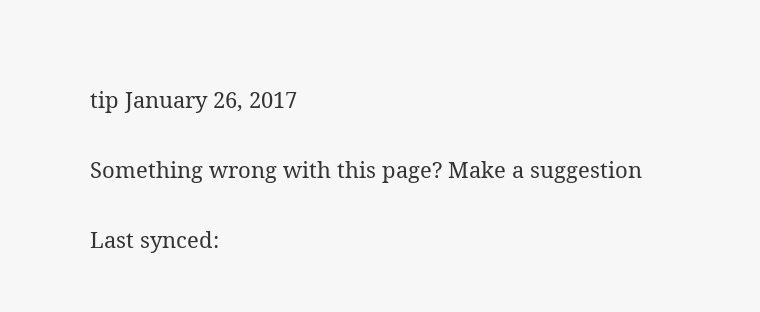tip January 26, 2017

Something wrong with this page? Make a suggestion

Last synced: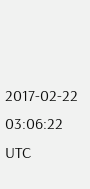2017-02-22 03:06:22 UTC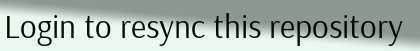Login to resync this repository